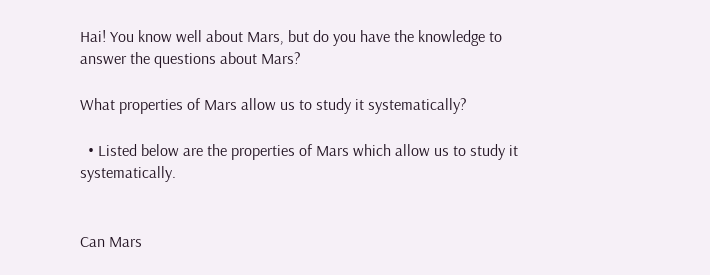Hai! You know well about Mars, but do you have the knowledge to answer the questions about Mars?

What properties of Mars allow us to study it systematically?

  • Listed below are the properties of Mars which allow us to study it systematically.


Can Mars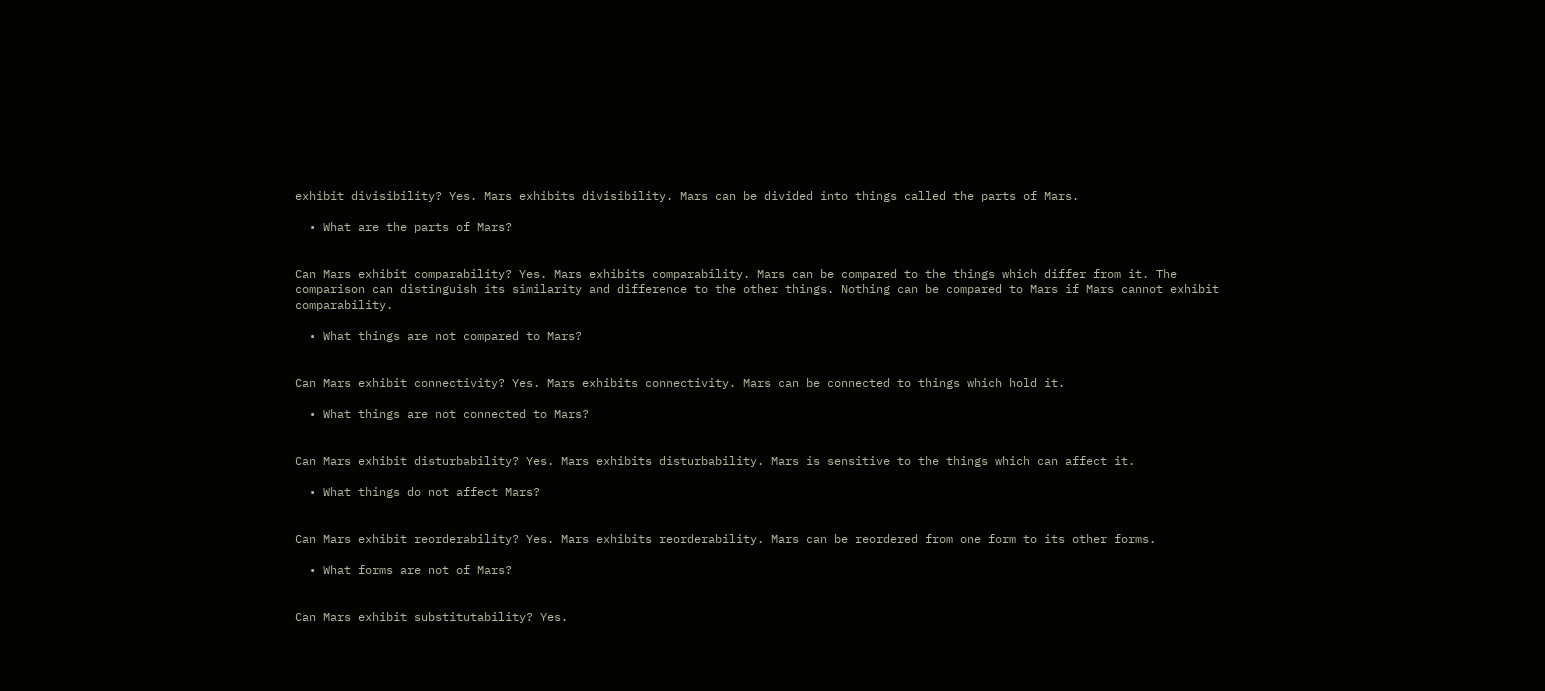exhibit divisibility? Yes. Mars exhibits divisibility. Mars can be divided into things called the parts of Mars.

  • What are the parts of Mars?


Can Mars exhibit comparability? Yes. Mars exhibits comparability. Mars can be compared to the things which differ from it. The comparison can distinguish its similarity and difference to the other things. Nothing can be compared to Mars if Mars cannot exhibit comparability.

  • What things are not compared to Mars?


Can Mars exhibit connectivity? Yes. Mars exhibits connectivity. Mars can be connected to things which hold it.

  • What things are not connected to Mars?


Can Mars exhibit disturbability? Yes. Mars exhibits disturbability. Mars is sensitive to the things which can affect it.

  • What things do not affect Mars?


Can Mars exhibit reorderability? Yes. Mars exhibits reorderability. Mars can be reordered from one form to its other forms.

  • What forms are not of Mars?


Can Mars exhibit substitutability? Yes.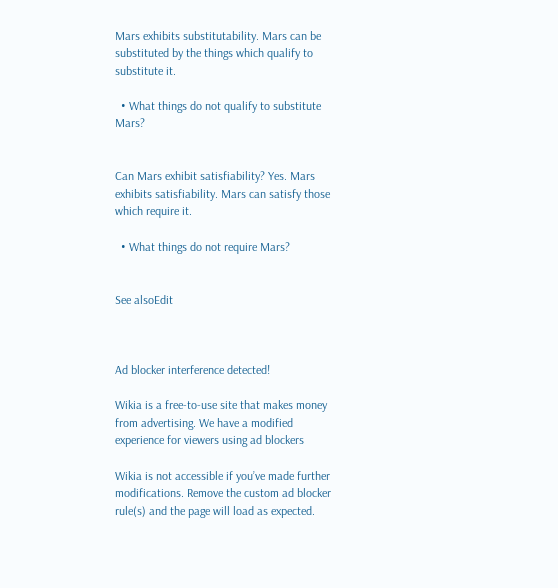Mars exhibits substitutability. Mars can be substituted by the things which qualify to substitute it.

  • What things do not qualify to substitute Mars?


Can Mars exhibit satisfiability? Yes. Mars exhibits satisfiability. Mars can satisfy those which require it.

  • What things do not require Mars?


See alsoEdit



Ad blocker interference detected!

Wikia is a free-to-use site that makes money from advertising. We have a modified experience for viewers using ad blockers

Wikia is not accessible if you’ve made further modifications. Remove the custom ad blocker rule(s) and the page will load as expected.